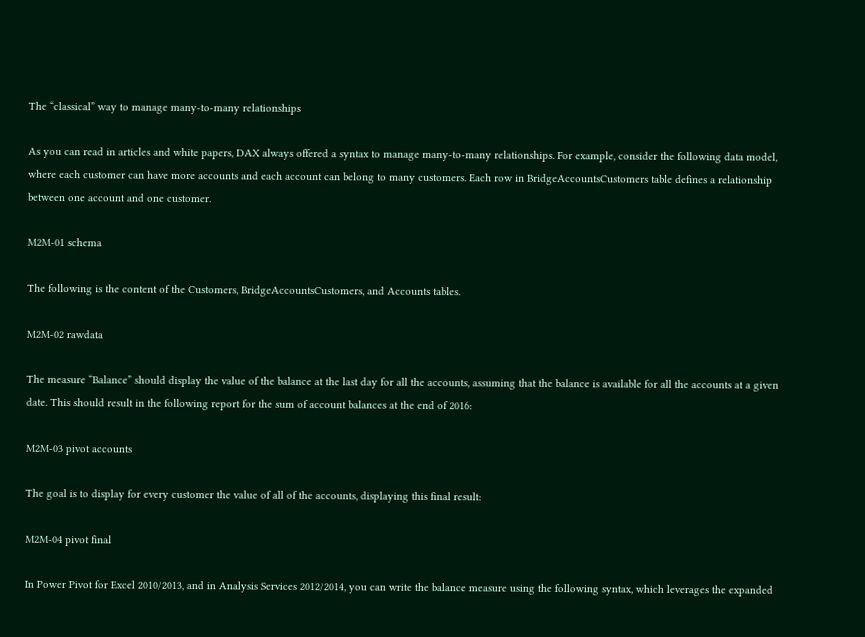The “classical” way to manage many-to-many relationships

As you can read in articles and white papers, DAX always offered a syntax to manage many-to-many relationships. For example, consider the following data model, where each customer can have more accounts and each account can belong to many customers. Each row in BridgeAccountsCustomers table defines a relationship between one account and one customer.

M2M-01 schema

The following is the content of the Customers, BridgeAccountsCustomers, and Accounts tables.

M2M-02 rawdata

The measure “Balance” should display the value of the balance at the last day for all the accounts, assuming that the balance is available for all the accounts at a given date. This should result in the following report for the sum of account balances at the end of 2016:

M2M-03 pivot accounts

The goal is to display for every customer the value of all of the accounts, displaying this final result:

M2M-04 pivot final

In Power Pivot for Excel 2010/2013, and in Analysis Services 2012/2014, you can write the balance measure using the following syntax, which leverages the expanded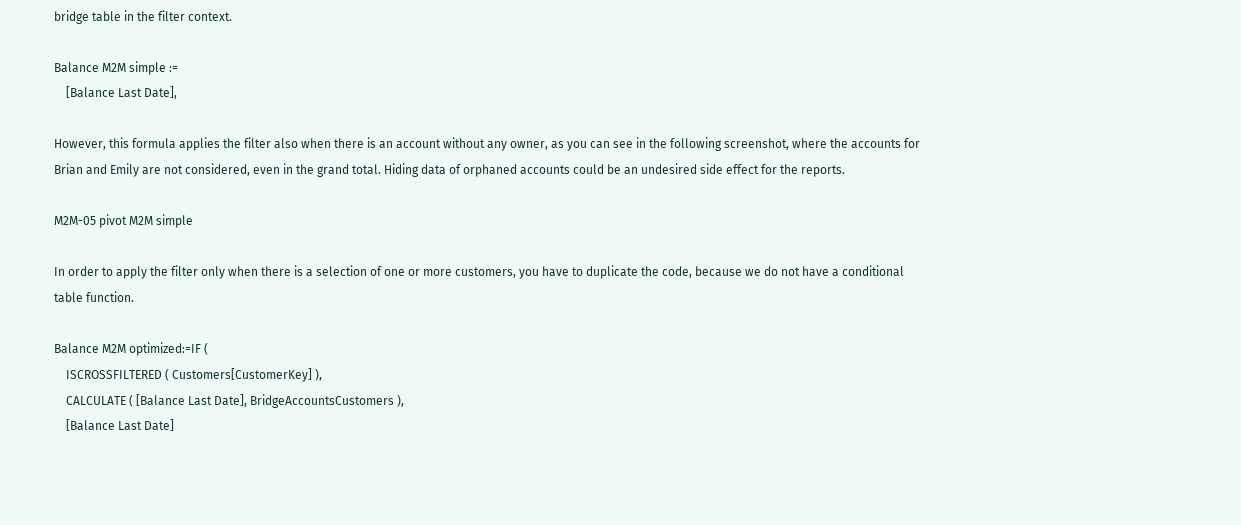bridge table in the filter context.

Balance M2M simple :=
    [Balance Last Date],

However, this formula applies the filter also when there is an account without any owner, as you can see in the following screenshot, where the accounts for Brian and Emily are not considered, even in the grand total. Hiding data of orphaned accounts could be an undesired side effect for the reports.

M2M-05 pivot M2M simple

In order to apply the filter only when there is a selection of one or more customers, you have to duplicate the code, because we do not have a conditional table function.

Balance M2M optimized:=IF (
    ISCROSSFILTERED ( Customers[CustomerKey] ),
    CALCULATE ( [Balance Last Date], BridgeAccountsCustomers ),
    [Balance Last Date]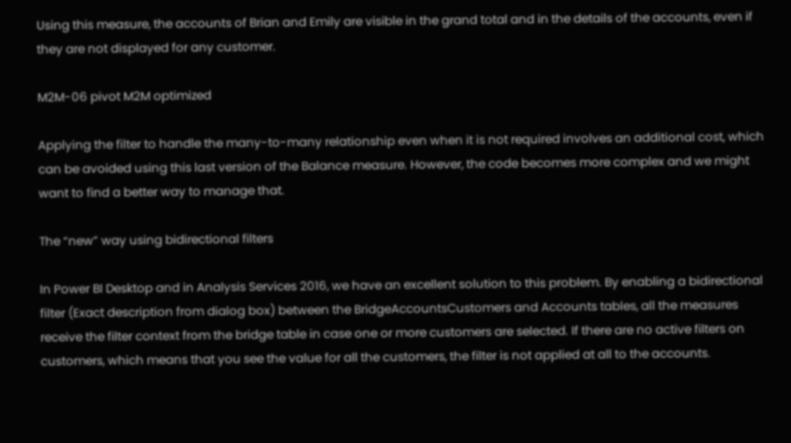Using this measure, the accounts of Brian and Emily are visible in the grand total and in the details of the accounts, even if they are not displayed for any customer.

M2M-06 pivot M2M optimized

Applying the filter to handle the many-to-many relationship even when it is not required involves an additional cost, which can be avoided using this last version of the Balance measure. However, the code becomes more complex and we might want to find a better way to manage that.

The “new” way using bidirectional filters

In Power BI Desktop and in Analysis Services 2016, we have an excellent solution to this problem. By enabling a bidirectional filter (Exact description from dialog box) between the BridgeAccountsCustomers and Accounts tables, all the measures receive the filter context from the bridge table in case one or more customers are selected. If there are no active filters on customers, which means that you see the value for all the customers, the filter is not applied at all to the accounts.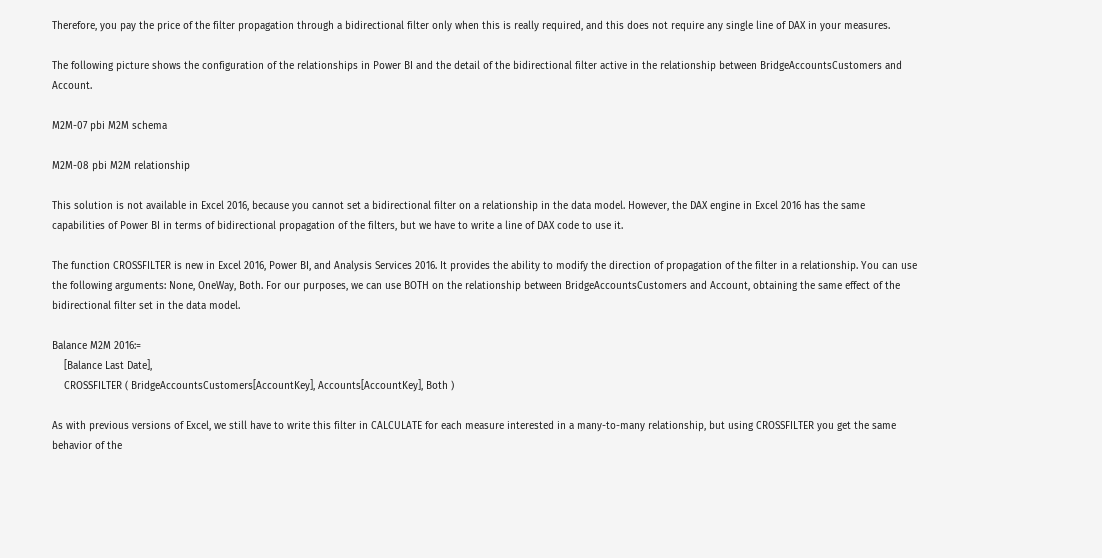Therefore, you pay the price of the filter propagation through a bidirectional filter only when this is really required, and this does not require any single line of DAX in your measures.

The following picture shows the configuration of the relationships in Power BI and the detail of the bidirectional filter active in the relationship between BridgeAccountsCustomers and Account.

M2M-07 pbi M2M schema

M2M-08 pbi M2M relationship

This solution is not available in Excel 2016, because you cannot set a bidirectional filter on a relationship in the data model. However, the DAX engine in Excel 2016 has the same capabilities of Power BI in terms of bidirectional propagation of the filters, but we have to write a line of DAX code to use it.

The function CROSSFILTER is new in Excel 2016, Power BI, and Analysis Services 2016. It provides the ability to modify the direction of propagation of the filter in a relationship. You can use the following arguments: None, OneWay, Both. For our purposes, we can use BOTH on the relationship between BridgeAccountsCustomers and Account, obtaining the same effect of the bidirectional filter set in the data model.

Balance M2M 2016:=
    [Balance Last Date],
    CROSSFILTER ( BridgeAccountsCustomers[AccountKey], Accounts[AccountKey], Both )

As with previous versions of Excel, we still have to write this filter in CALCULATE for each measure interested in a many-to-many relationship, but using CROSSFILTER you get the same behavior of the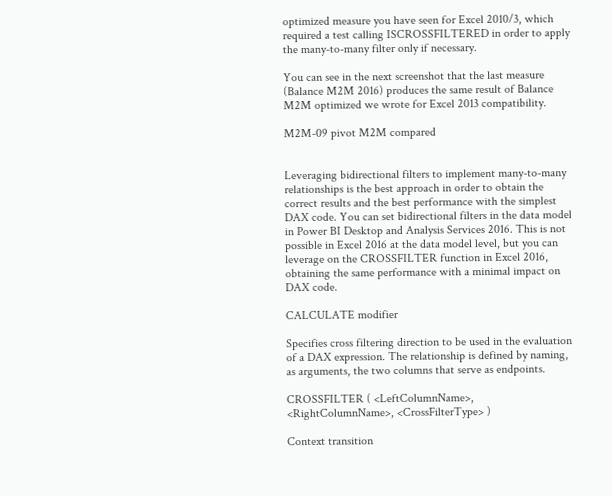optimized measure you have seen for Excel 2010/3, which required a test calling ISCROSSFILTERED in order to apply the many-to-many filter only if necessary.

You can see in the next screenshot that the last measure (Balance M2M 2016) produces the same result of Balance M2M optimized we wrote for Excel 2013 compatibility.

M2M-09 pivot M2M compared


Leveraging bidirectional filters to implement many-to-many relationships is the best approach in order to obtain the correct results and the best performance with the simplest DAX code. You can set bidirectional filters in the data model in Power BI Desktop and Analysis Services 2016. This is not possible in Excel 2016 at the data model level, but you can leverage on the CROSSFILTER function in Excel 2016, obtaining the same performance with a minimal impact on DAX code.

CALCULATE modifier

Specifies cross filtering direction to be used in the evaluation of a DAX expression. The relationship is defined by naming, as arguments, the two columns that serve as endpoints.

CROSSFILTER ( <LeftColumnName>, <RightColumnName>, <CrossFilterType> )

Context transition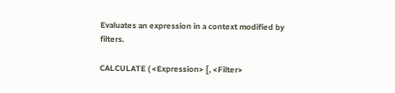Evaluates an expression in a context modified by filters.

CALCULATE ( <Expression> [, <Filter>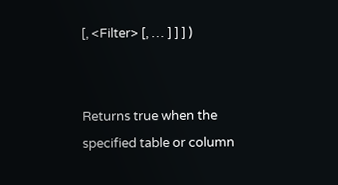[, <Filter> [, … ] ] ] )


Returns true when the specified table or column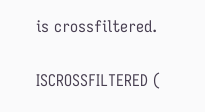is crossfiltered.

ISCROSSFILTERED (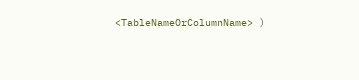<TableNameOrColumnName> )